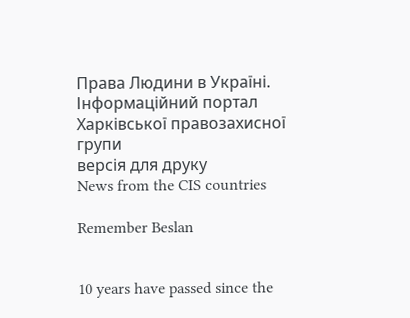Права Людини в Україні. Інформаційний портал Харківської правозахисної групи
версія для друку
News from the CIS countries

Remember Beslan


10 years have passed since the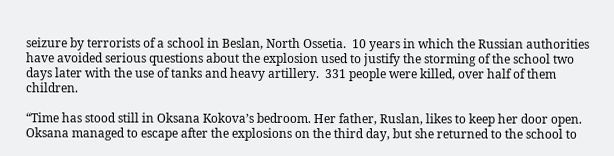seizure by terrorists of a school in Beslan, North Ossetia.  10 years in which the Russian authorities have avoided serious questions about the explosion used to justify the storming of the school two days later with the use of tanks and heavy artillery.  331 people were killed, over half of them children.

“Time has stood still in Oksana Kokova’s bedroom. Her father, Ruslan, likes to keep her door open. Oksana managed to escape after the explosions on the third day, but she returned to the school to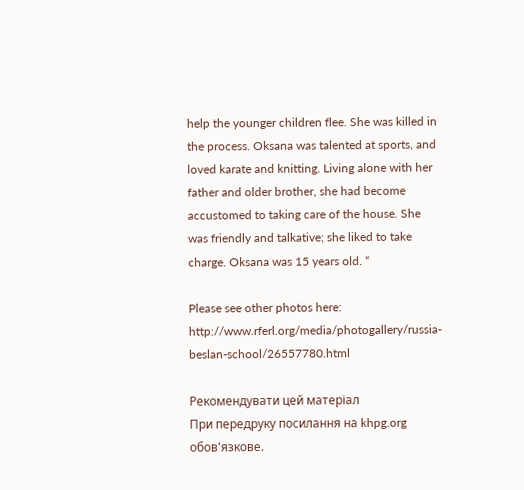help the younger children flee. She was killed in the process. Oksana was talented at sports, and loved karate and knitting. Living alone with her father and older brother, she had become accustomed to taking care of the house. She was friendly and talkative; she liked to take charge. Oksana was 15 years old. “

Please see other photos here: http://www.rferl.org/media/photogallery/russia-beslan-school/26557780.html

Рекомендувати цей матеріал
При передруку посилання на khpg.org обов'язкове.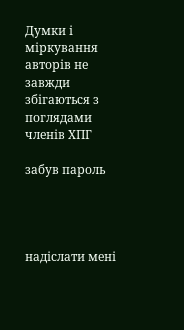Думки і міркування авторів не завжди збігаються з поглядами членів ХПГ

забув пароль




надіслати мені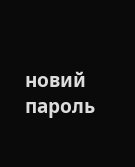новий пароль